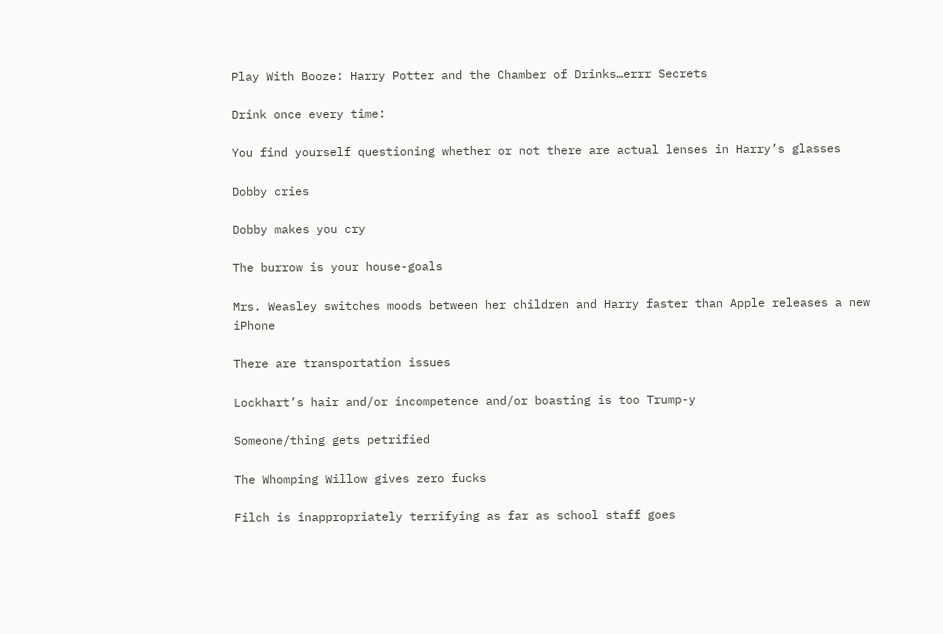Play With Booze: Harry Potter and the Chamber of Drinks…errr Secrets

Drink once every time:

You find yourself questioning whether or not there are actual lenses in Harry’s glasses

Dobby cries

Dobby makes you cry

The burrow is your house-goals

Mrs. Weasley switches moods between her children and Harry faster than Apple releases a new iPhone

There are transportation issues

Lockhart’s hair and/or incompetence and/or boasting is too Trump-y

Someone/thing gets petrified

The Whomping Willow gives zero fucks

Filch is inappropriately terrifying as far as school staff goes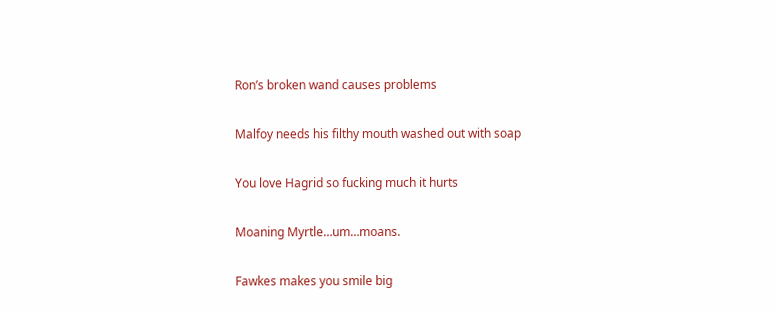Ron’s broken wand causes problems

Malfoy needs his filthy mouth washed out with soap

You love Hagrid so fucking much it hurts

Moaning Myrtle…um…moans.

Fawkes makes you smile big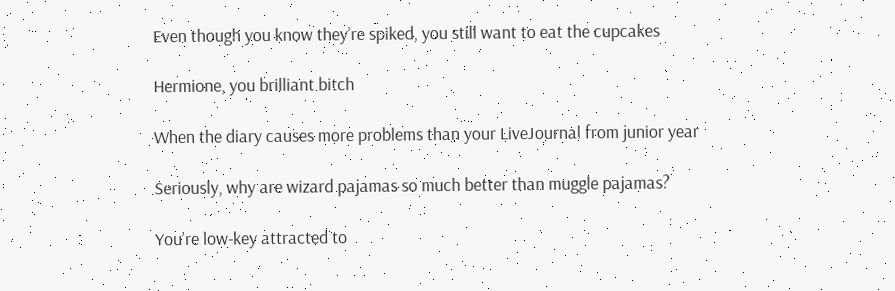Even though you know they’re spiked, you still want to eat the cupcakes

Hermione, you brilliant bitch

When the diary causes more problems than your LiveJournal from junior year

Seriously, why are wizard pajamas so much better than muggle pajamas?

You’re low-key attracted to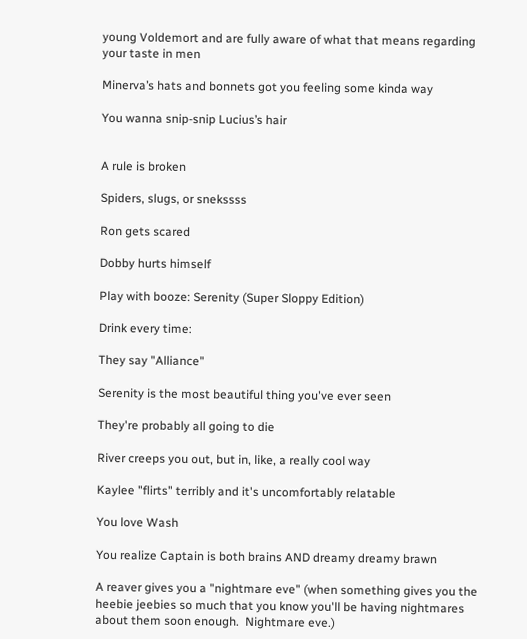young Voldemort and are fully aware of what that means regarding your taste in men

Minerva’s hats and bonnets got you feeling some kinda way

You wanna snip-snip Lucius’s hair


A rule is broken

Spiders, slugs, or snekssss

Ron gets scared

Dobby hurts himself

Play with booze: Serenity (Super Sloppy Edition)

Drink every time:

They say "Alliance"

Serenity is the most beautiful thing you've ever seen

They're probably all going to die

River creeps you out, but in, like, a really cool way

Kaylee "flirts" terribly and it's uncomfortably relatable

You love Wash

You realize Captain is both brains AND dreamy dreamy brawn

A reaver gives you a "nightmare eve" (when something gives you the heebie jeebies so much that you know you'll be having nightmares about them soon enough.  Nightmare eve.)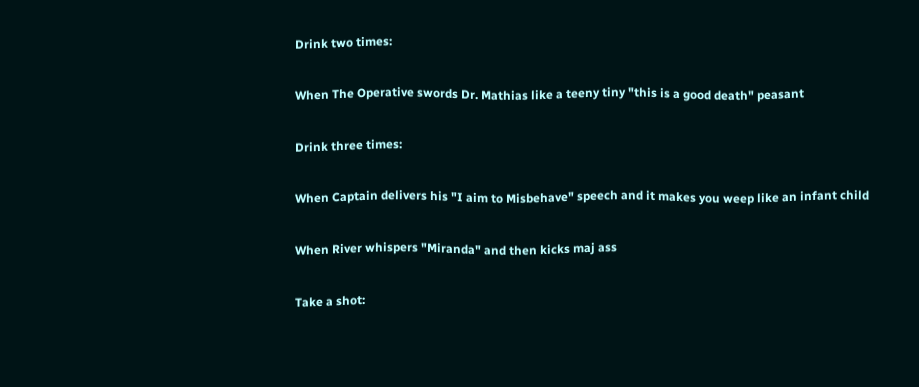Drink two times:

When The Operative swords Dr. Mathias like a teeny tiny "this is a good death" peasant

Drink three times:

When Captain delivers his "I aim to Misbehave" speech and it makes you weep like an infant child

When River whispers "Miranda" and then kicks maj ass

Take a shot: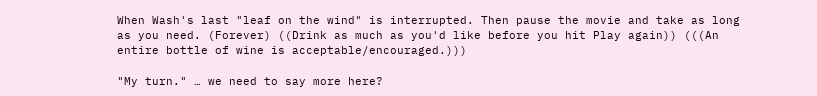When Wash's last "leaf on the wind" is interrupted. Then pause the movie and take as long as you need. (Forever) ((Drink as much as you'd like before you hit Play again)) (((An entire bottle of wine is acceptable/encouraged.)))

"My turn." … we need to say more here?